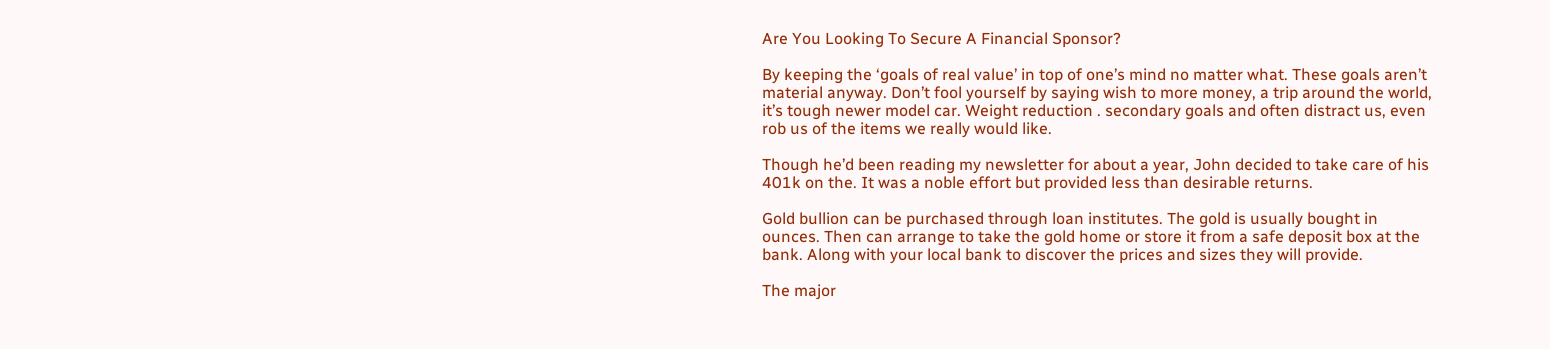Are You Looking To Secure A Financial Sponsor?

By keeping the ‘goals of real value’ in top of one’s mind no matter what. These goals aren’t material anyway. Don’t fool yourself by saying wish to more money, a trip around the world, it’s tough newer model car. Weight reduction . secondary goals and often distract us, even rob us of the items we really would like.

Though he’d been reading my newsletter for about a year, John decided to take care of his 401k on the. It was a noble effort but provided less than desirable returns.

Gold bullion can be purchased through loan institutes. The gold is usually bought in ounces. Then can arrange to take the gold home or store it from a safe deposit box at the bank. Along with your local bank to discover the prices and sizes they will provide.

The major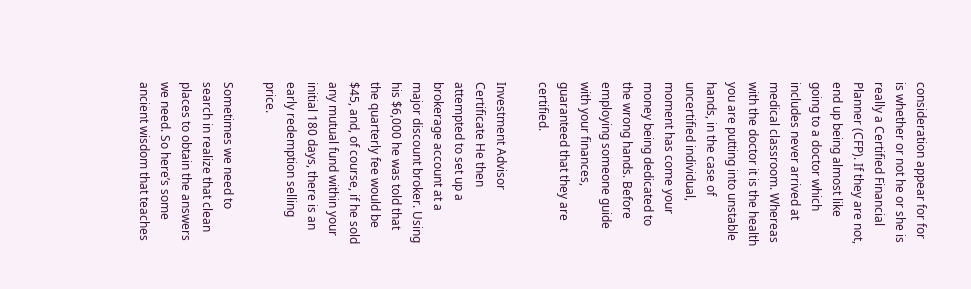consideration appear for for is whether or not he or she is really a Certified Financial Planner (CFP). If they are not, end up being almost like going to a doctor which includes never arrived at medical classroom. Whereas with the doctor it is the health you are putting into unstable hands, in the case of uncertified individual, moment has come your money being dedicated to the wrong hands. Before employing someone guide with your finances, guaranteed that they are certified.

Investment Advisor Certificate He then attempted to set up a brokerage account at a major discount broker. Using his $6,000 he was told that the quarterly fee would be $45, and, of course, if he sold any mutual fund within your initial 180 days, there is an early redemption selling price.

Sometimes we need to search in realize that clean places to obtain the answers we need. So here’s some ancient wisdom that teaches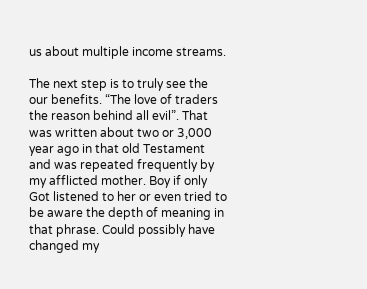us about multiple income streams.

The next step is to truly see the our benefits. “The love of traders the reason behind all evil”. That was written about two or 3,000 year ago in that old Testament and was repeated frequently by my afflicted mother. Boy if only Got listened to her or even tried to be aware the depth of meaning in that phrase. Could possibly have changed my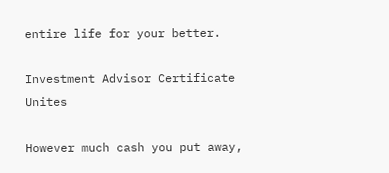entire life for your better.

Investment Advisor Certificate Unites

However much cash you put away,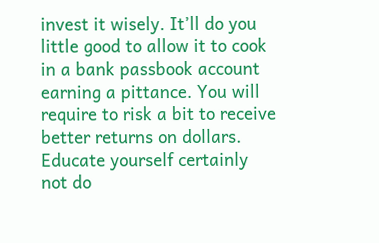invest it wisely. It’ll do you little good to allow it to cook in a bank passbook account earning a pittance. You will require to risk a bit to receive better returns on dollars. Educate yourself certainly not do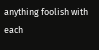anything foolish with each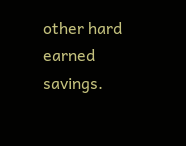other hard earned savings.